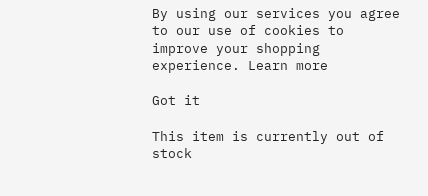By using our services you agree to our use of cookies to improve your shopping experience. Learn more

Got it

This item is currently out of stock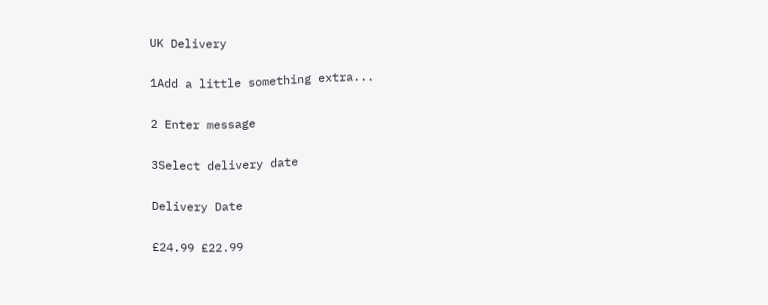UK Delivery

1Add a little something extra...

2 Enter message

3Select delivery date

Delivery Date

£24.99 £22.99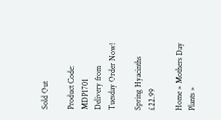Sold Out

Product Code: MDP1701
Delivery from Tuesday Order Now!

Spring Hyacinths £22.99

Home » Mothers Day Plants »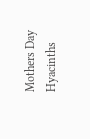Mothers Day Hyacinths